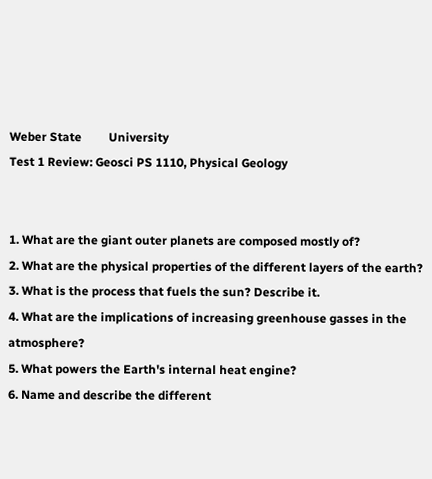Weber State         University
Test 1 Review: Geosci PS 1110, Physical Geology


1. What are the giant outer planets are composed mostly of?
2. What are the physical properties of the different layers of the earth?
3. What is the process that fuels the sun? Describe it.
4. What are the implications of increasing greenhouse gasses in the atmosphere?
5. What powers the Earth's internal heat engine?
6. Name and describe the different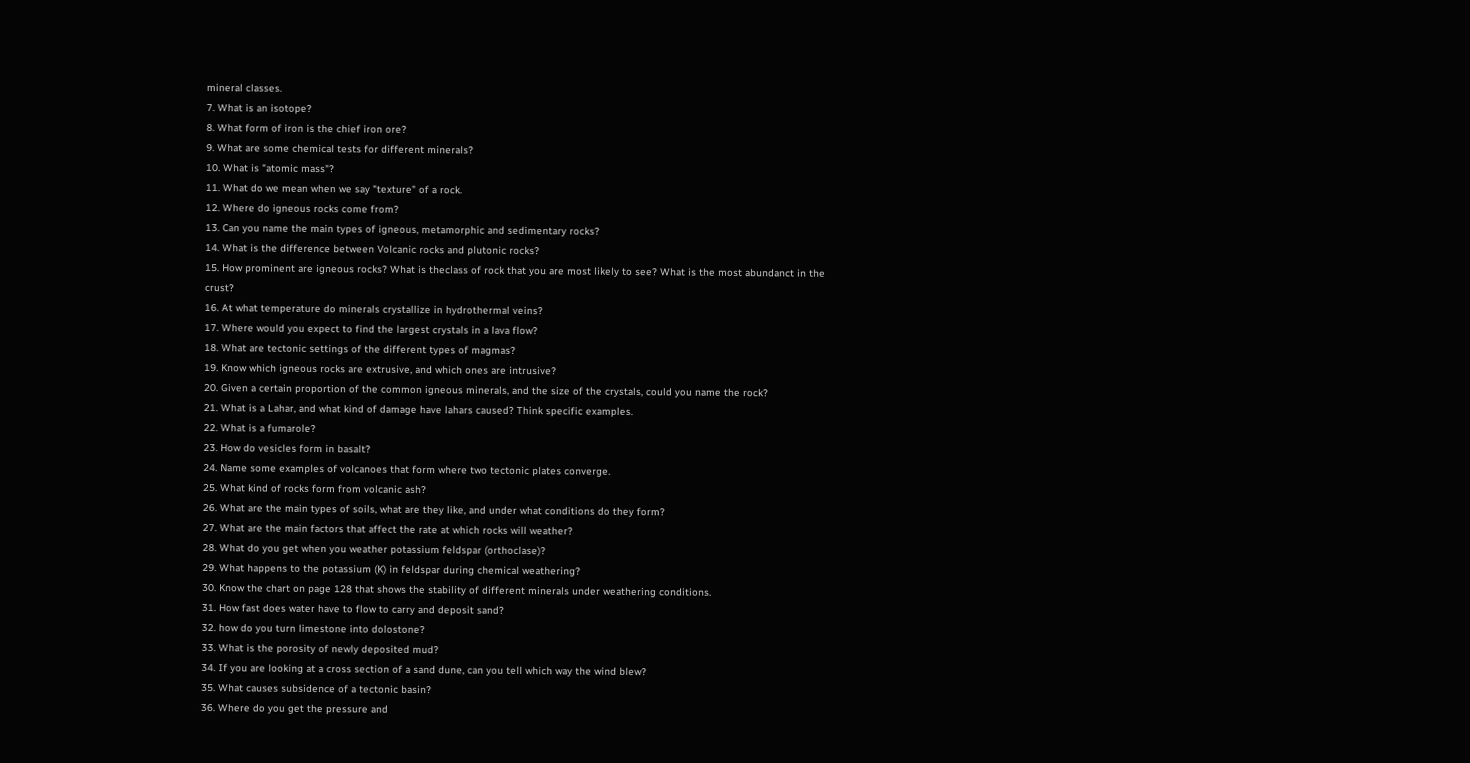mineral classes.
7. What is an isotope?
8. What form of iron is the chief iron ore?
9. What are some chemical tests for different minerals?
10. What is "atomic mass"?
11. What do we mean when we say "texture" of a rock.
12. Where do igneous rocks come from?
13. Can you name the main types of igneous, metamorphic and sedimentary rocks?
14. What is the difference between Volcanic rocks and plutonic rocks?
15. How prominent are igneous rocks? What is theclass of rock that you are most likely to see? What is the most abundanct in the crust?
16. At what temperature do minerals crystallize in hydrothermal veins?
17. Where would you expect to find the largest crystals in a lava flow?
18. What are tectonic settings of the different types of magmas?
19. Know which igneous rocks are extrusive, and which ones are intrusive?
20. Given a certain proportion of the common igneous minerals, and the size of the crystals, could you name the rock?
21. What is a Lahar, and what kind of damage have lahars caused? Think specific examples.
22. What is a fumarole?
23. How do vesicles form in basalt?
24. Name some examples of volcanoes that form where two tectonic plates converge.
25. What kind of rocks form from volcanic ash?
26. What are the main types of soils, what are they like, and under what conditions do they form?
27. What are the main factors that affect the rate at which rocks will weather?
28. What do you get when you weather potassium feldspar (orthoclase)?
29. What happens to the potassium (K) in feldspar during chemical weathering?
30. Know the chart on page 128 that shows the stability of different minerals under weathering conditions.
31. How fast does water have to flow to carry and deposit sand?
32. how do you turn limestone into dolostone?
33. What is the porosity of newly deposited mud?
34. If you are looking at a cross section of a sand dune, can you tell which way the wind blew?
35. What causes subsidence of a tectonic basin?
36. Where do you get the pressure and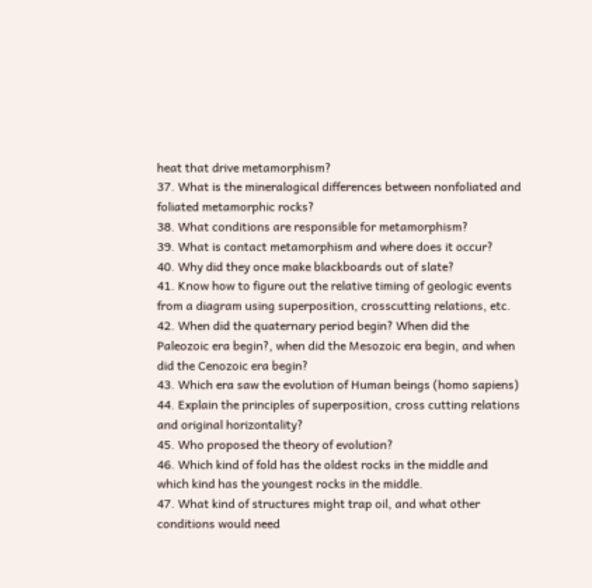heat that drive metamorphism?
37. What is the mineralogical differences between nonfoliated and foliated metamorphic rocks?
38. What conditions are responsible for metamorphism?
39. What is contact metamorphism and where does it occur?
40. Why did they once make blackboards out of slate?
41. Know how to figure out the relative timing of geologic events from a diagram using superposition, crosscutting relations, etc.
42. When did the quaternary period begin? When did the Paleozoic era begin?, when did the Mesozoic era begin, and when did the Cenozoic era begin?
43. Which era saw the evolution of Human beings (homo sapiens)
44. Explain the principles of superposition, cross cutting relations and original horizontality?
45. Who proposed the theory of evolution?
46. Which kind of fold has the oldest rocks in the middle and which kind has the youngest rocks in the middle.
47. What kind of structures might trap oil, and what other conditions would need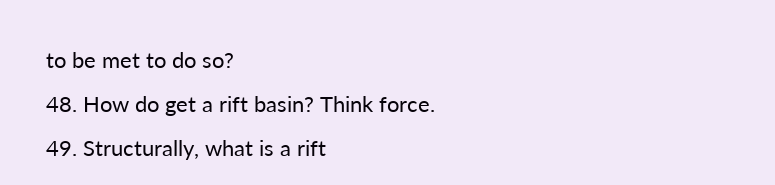to be met to do so?
48. How do get a rift basin? Think force.
49. Structurally, what is a rift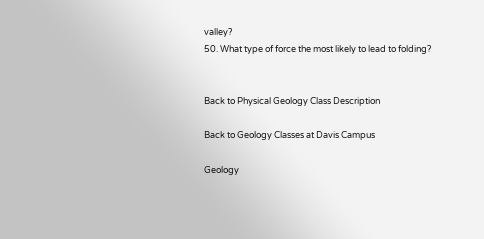valley?
50. What type of force the most likely to lead to folding?


Back to Physical Geology Class Description

Back to Geology Classes at Davis Campus

Geology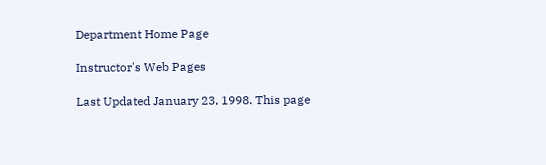Department Home Page

Instructor's Web Pages

Last Updated January 23, 1998. This page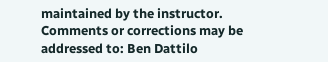maintained by the instructor. Comments or corrections may be addressed to: Ben Dattilo